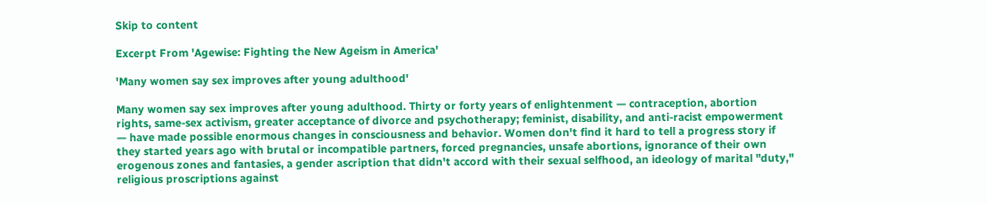Skip to content

Excerpt From 'Agewise: Fighting the New Ageism in America'

'Many women say sex improves after young adulthood'

Many women say sex improves after young adulthood. Thirty or forty years of enlightenment — contraception, abortion rights, same-sex activism, greater acceptance of divorce and psychotherapy; feminist, disability, and anti-racist empowerment — have made possible enormous changes in consciousness and behavior. Women don't find it hard to tell a progress story if they started years ago with brutal or incompatible partners, forced pregnancies, unsafe abortions, ignorance of their own erogenous zones and fantasies, a gender ascription that didn't accord with their sexual selfhood, an ideology of marital "duty," religious proscriptions against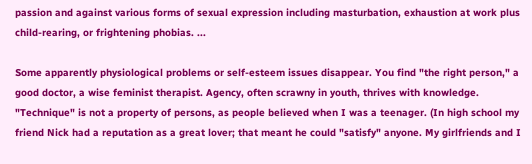passion and against various forms of sexual expression including masturbation, exhaustion at work plus child-rearing, or frightening phobias. ...

Some apparently physiological problems or self-esteem issues disappear. You find "the right person," a good doctor, a wise feminist therapist. Agency, often scrawny in youth, thrives with knowledge. "Technique" is not a property of persons, as people believed when I was a teenager. (In high school my friend Nick had a reputation as a great lover; that meant he could "satisfy" anyone. My girlfriends and I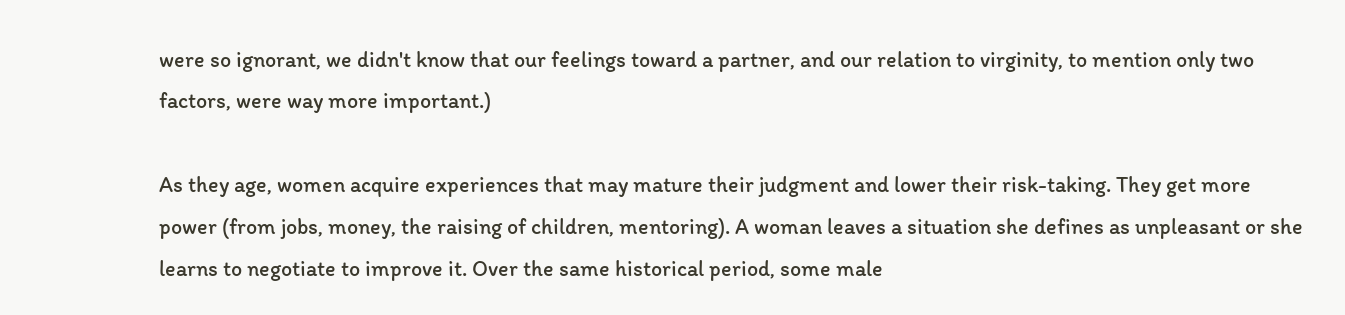were so ignorant, we didn't know that our feelings toward a partner, and our relation to virginity, to mention only two factors, were way more important.)

As they age, women acquire experiences that may mature their judgment and lower their risk-taking. They get more power (from jobs, money, the raising of children, mentoring). A woman leaves a situation she defines as unpleasant or she learns to negotiate to improve it. Over the same historical period, some male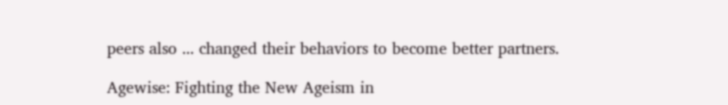peers also ... changed their behaviors to become better partners.

Agewise: Fighting the New Ageism in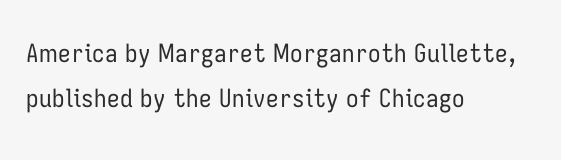America by Margaret Morganroth Gullette, published by the University of Chicago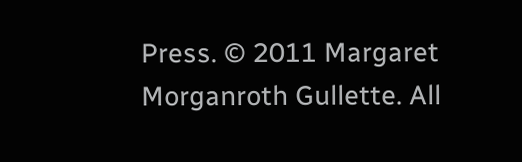Press. © 2011 Margaret Morganroth Gullette. All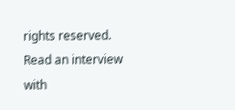rights reserved. Read an interview with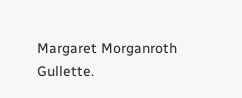Margaret Morganroth Gullette.